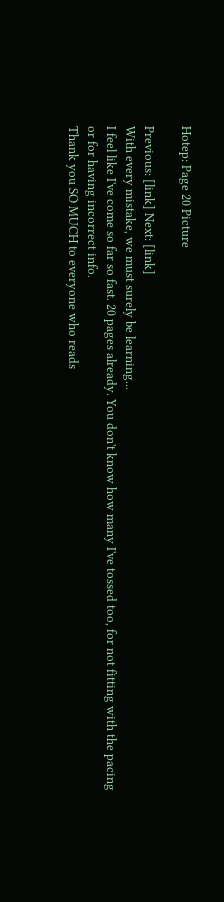Hotep: Page 20 Picture

Previous: [link] Next: [link]
With every mistake, we must surely be learning...
I feel like I've come so far so fast. 20 pages already. You don't know how many I've tossed too, for not fitting with the pacing or for having incorrect info.
Thank you SO MUCH to everyone who reads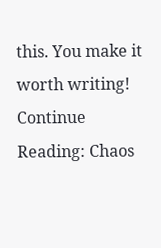this. You make it worth writing!
Continue Reading: Chaos